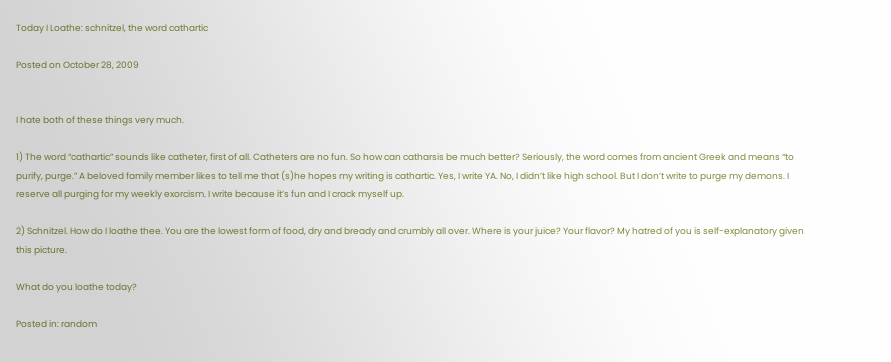Today I Loathe: schnitzel, the word cathartic

Posted on October 28, 2009


I hate both of these things very much.

1) The word “cathartic” sounds like catheter, first of all. Catheters are no fun. So how can catharsis be much better? Seriously, the word comes from ancient Greek and means “to purify, purge.” A beloved family member likes to tell me that (s)he hopes my writing is cathartic. Yes, I write YA. No, I didn’t like high school. But I don’t write to purge my demons. I reserve all purging for my weekly exorcism. I write because it’s fun and I crack myself up.

2) Schnitzel. How do I loathe thee. You are the lowest form of food, dry and bready and crumbly all over. Where is your juice? Your flavor? My hatred of you is self-explanatory given this picture.

What do you loathe today?

Posted in: random